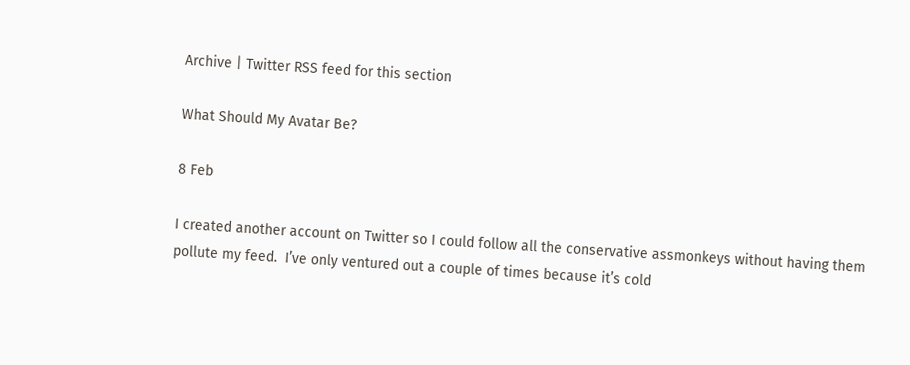Archive | Twitter RSS feed for this section

What Should My Avatar Be?

8 Feb

I created another account on Twitter so I could follow all the conservative assmonkeys without having them pollute my feed.  I’ve only ventured out a couple of times because it’s cold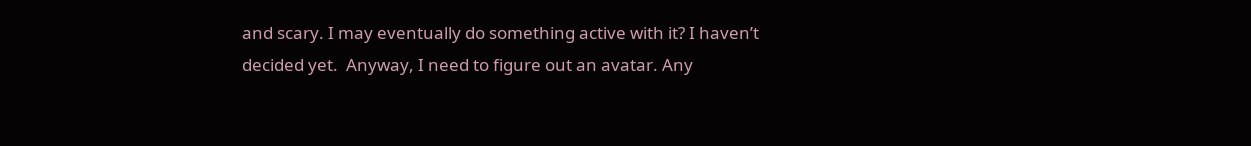and scary. I may eventually do something active with it? I haven’t decided yet.  Anyway, I need to figure out an avatar. Any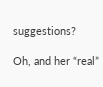suggestions?

Oh, and her “real”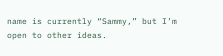name is currently “Sammy,” but I’m open to other ideas.